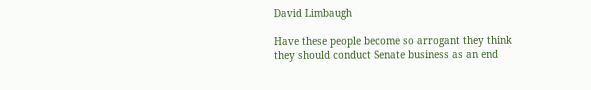David Limbaugh

Have these people become so arrogant they think they should conduct Senate business as an end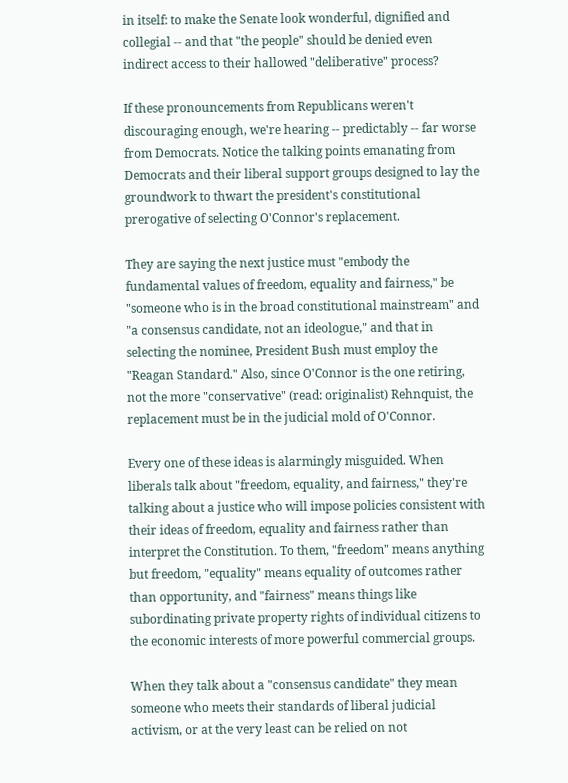in itself: to make the Senate look wonderful, dignified and collegial -- and that "the people" should be denied even indirect access to their hallowed "deliberative" process?

If these pronouncements from Republicans weren't discouraging enough, we're hearing -- predictably -- far worse from Democrats. Notice the talking points emanating from Democrats and their liberal support groups designed to lay the groundwork to thwart the president's constitutional prerogative of selecting O'Connor's replacement.

They are saying the next justice must "embody the fundamental values of freedom, equality and fairness," be "someone who is in the broad constitutional mainstream" and "a consensus candidate, not an ideologue," and that in selecting the nominee, President Bush must employ the "Reagan Standard." Also, since O'Connor is the one retiring, not the more "conservative" (read: originalist) Rehnquist, the replacement must be in the judicial mold of O'Connor.

Every one of these ideas is alarmingly misguided. When liberals talk about "freedom, equality, and fairness," they're talking about a justice who will impose policies consistent with their ideas of freedom, equality and fairness rather than interpret the Constitution. To them, "freedom" means anything but freedom, "equality" means equality of outcomes rather than opportunity, and "fairness" means things like subordinating private property rights of individual citizens to the economic interests of more powerful commercial groups.

When they talk about a "consensus candidate" they mean someone who meets their standards of liberal judicial activism, or at the very least can be relied on not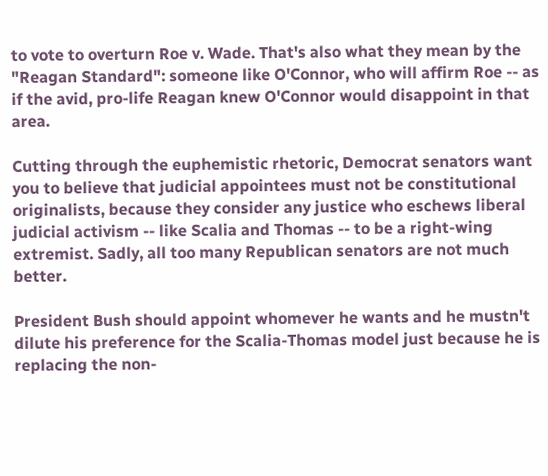to vote to overturn Roe v. Wade. That's also what they mean by the "Reagan Standard": someone like O'Connor, who will affirm Roe -- as if the avid, pro-life Reagan knew O'Connor would disappoint in that area.

Cutting through the euphemistic rhetoric, Democrat senators want you to believe that judicial appointees must not be constitutional originalists, because they consider any justice who eschews liberal judicial activism -- like Scalia and Thomas -- to be a right-wing extremist. Sadly, all too many Republican senators are not much better.

President Bush should appoint whomever he wants and he mustn't dilute his preference for the Scalia-Thomas model just because he is replacing the non-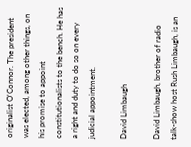originalist O'Connor. The president was elected, among other things, on his promise to appoint constitutionalists to the bench. He has a right and duty to do so on every judicial appointment.

David Limbaugh

David Limbaugh, brother of radio talk-show host Rush Limbaugh, is an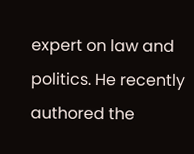expert on law and politics. He recently authored the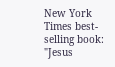New York Times best-selling book: "Jesus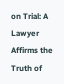on Trial: A Lawyer Affirms the Truth of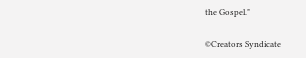the Gospel."

©Creators Syndicate